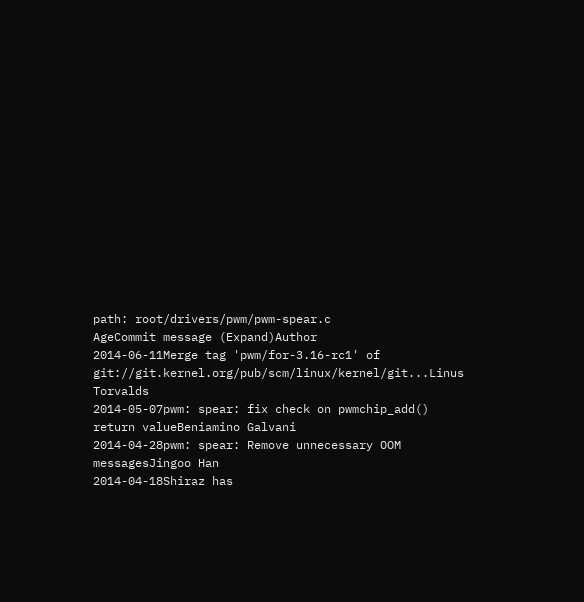path: root/drivers/pwm/pwm-spear.c
AgeCommit message (Expand)Author
2014-06-11Merge tag 'pwm/for-3.16-rc1' of git://git.kernel.org/pub/scm/linux/kernel/git...Linus Torvalds
2014-05-07pwm: spear: fix check on pwmchip_add() return valueBeniamino Galvani
2014-04-28pwm: spear: Remove unnecessary OOM messagesJingoo Han
2014-04-18Shiraz has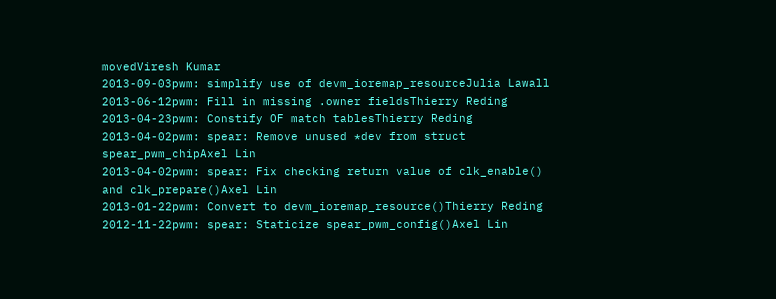movedViresh Kumar
2013-09-03pwm: simplify use of devm_ioremap_resourceJulia Lawall
2013-06-12pwm: Fill in missing .owner fieldsThierry Reding
2013-04-23pwm: Constify OF match tablesThierry Reding
2013-04-02pwm: spear: Remove unused *dev from struct spear_pwm_chipAxel Lin
2013-04-02pwm: spear: Fix checking return value of clk_enable() and clk_prepare()Axel Lin
2013-01-22pwm: Convert to devm_ioremap_resource()Thierry Reding
2012-11-22pwm: spear: Staticize spear_pwm_config()Axel Lin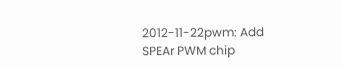2012-11-22pwm: Add SPEAr PWM chip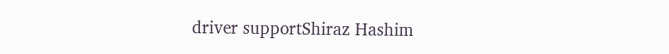driver supportShiraz Hashim